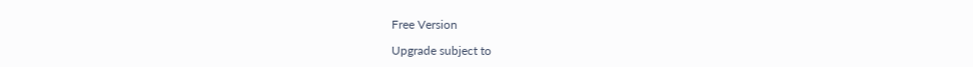Free Version

Upgrade subject to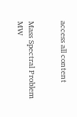access all content


Mass Spectral Problem MW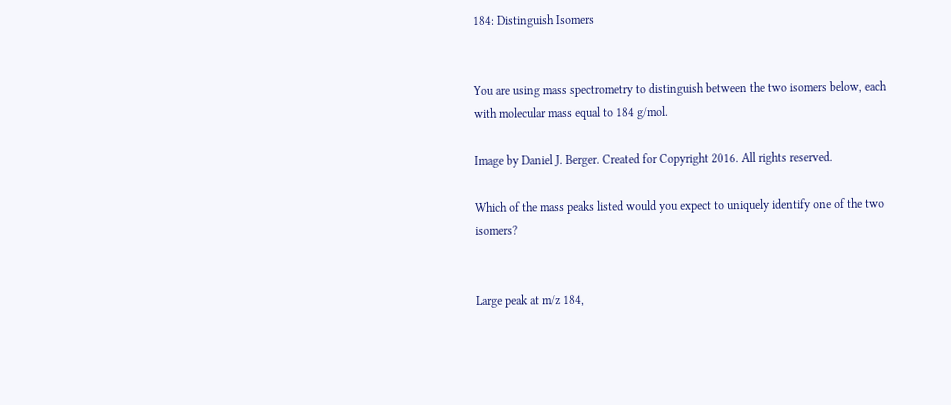184: Distinguish Isomers


You are using mass spectrometry to distinguish between the two isomers below, each with molecular mass equal to 184 g/mol.

Image by Daniel J. Berger. Created for Copyright 2016. All rights reserved.

Which of the mass peaks listed would you expect to uniquely identify one of the two isomers?


Large peak at m/z 184,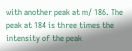with another peak at m/ 186. The peak at 184 is three times the intensity of the peak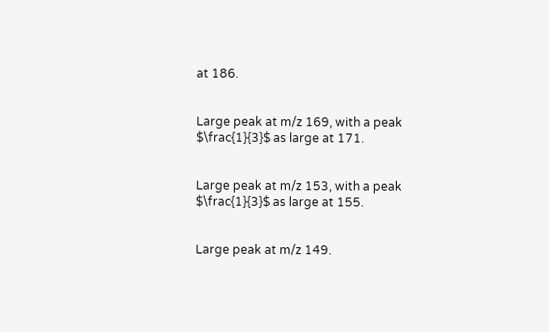at 186.


Large peak at m/z 169, with a peak $\frac{1}{3}$ as large at 171.


Large peak at m/z 153, with a peak $\frac{1}{3}$ as large at 155.


Large peak at m/z 149.